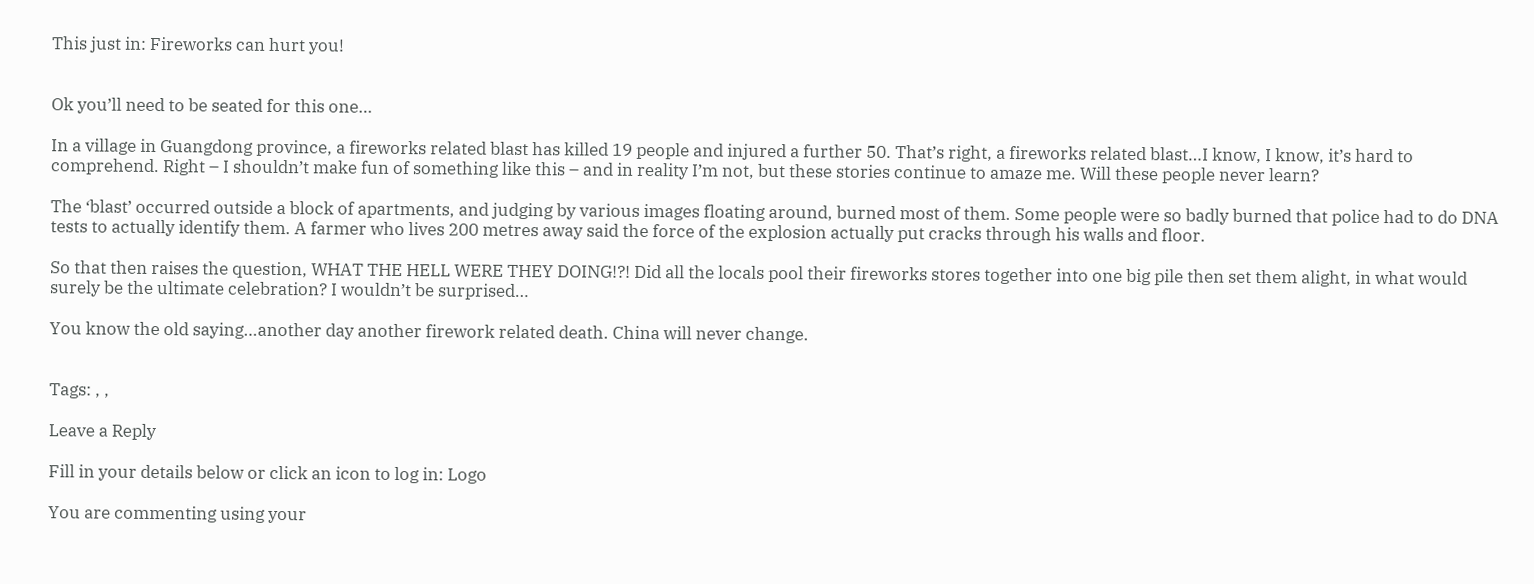This just in: Fireworks can hurt you!


Ok you’ll need to be seated for this one…

In a village in Guangdong province, a fireworks related blast has killed 19 people and injured a further 50. That’s right, a fireworks related blast…I know, I know, it’s hard to comprehend. Right – I shouldn’t make fun of something like this – and in reality I’m not, but these stories continue to amaze me. Will these people never learn?

The ‘blast’ occurred outside a block of apartments, and judging by various images floating around, burned most of them. Some people were so badly burned that police had to do DNA tests to actually identify them. A farmer who lives 200 metres away said the force of the explosion actually put cracks through his walls and floor.

So that then raises the question, WHAT THE HELL WERE THEY DOING!?! Did all the locals pool their fireworks stores together into one big pile then set them alight, in what would surely be the ultimate celebration? I wouldn’t be surprised…

You know the old saying…another day another firework related death. China will never change.


Tags: , ,

Leave a Reply

Fill in your details below or click an icon to log in: Logo

You are commenting using your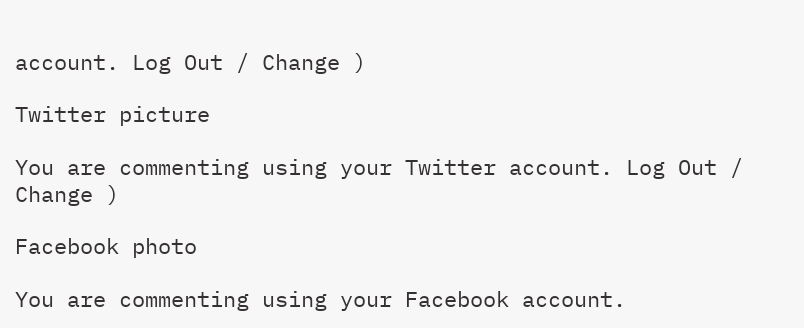account. Log Out / Change )

Twitter picture

You are commenting using your Twitter account. Log Out / Change )

Facebook photo

You are commenting using your Facebook account.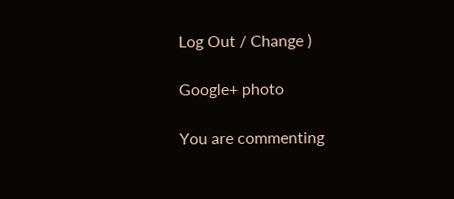Log Out / Change )

Google+ photo

You are commenting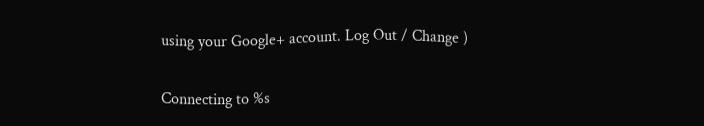using your Google+ account. Log Out / Change )

Connecting to %s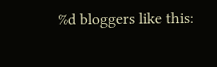%d bloggers like this: